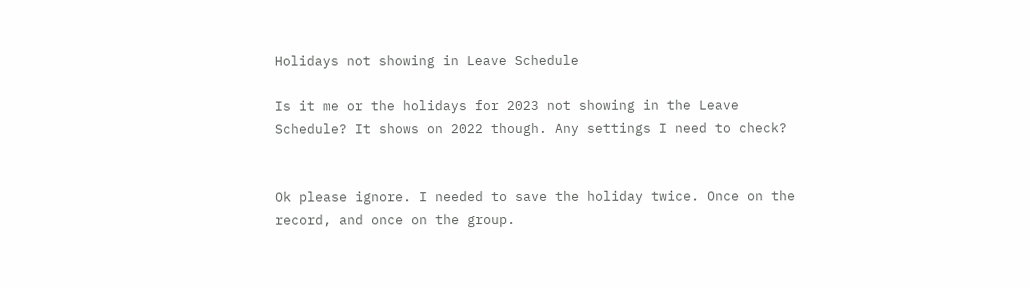Holidays not showing in Leave Schedule

Is it me or the holidays for 2023 not showing in the Leave Schedule? It shows on 2022 though. Any settings I need to check?


Ok please ignore. I needed to save the holiday twice. Once on the record, and once on the group.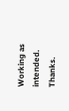Working as intended. Thanks.